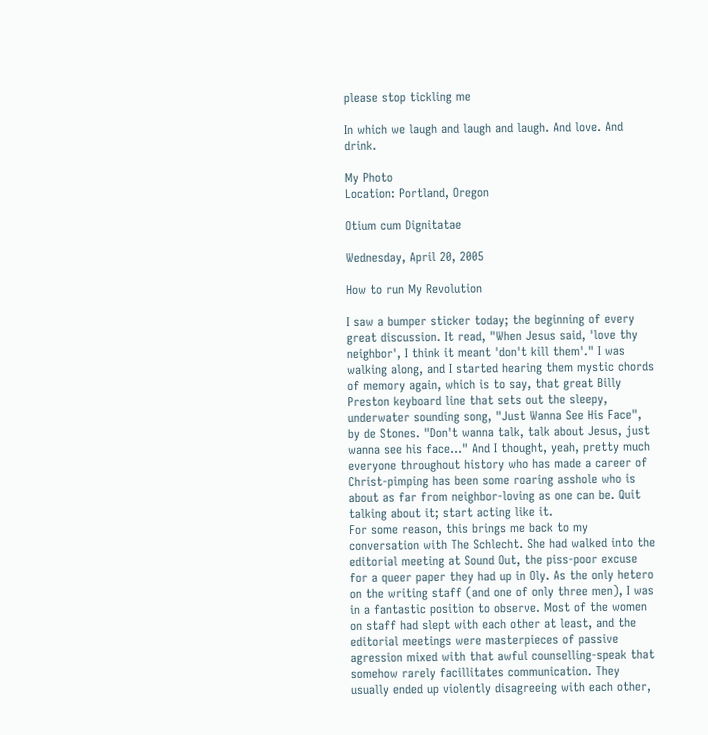please stop tickling me

In which we laugh and laugh and laugh. And love. And drink.

My Photo
Location: Portland, Oregon

Otium cum Dignitatae

Wednesday, April 20, 2005

How to run My Revolution

I saw a bumper sticker today; the beginning of every great discussion. It read, "When Jesus said, 'love thy neighbor', I think it meant 'don't kill them'." I was walking along, and I started hearing them mystic chords of memory again, which is to say, that great Billy Preston keyboard line that sets out the sleepy, underwater sounding song, "Just Wanna See His Face", by de Stones. "Don't wanna talk, talk about Jesus, just wanna see his face..." And I thought, yeah, pretty much everyone throughout history who has made a career of Christ-pimping has been some roaring asshole who is about as far from neighbor-loving as one can be. Quit talking about it; start acting like it.
For some reason, this brings me back to my conversation with The Schlecht. She had walked into the editorial meeting at Sound Out, the piss-poor excuse for a queer paper they had up in Oly. As the only hetero on the writing staff (and one of only three men), I was in a fantastic position to observe. Most of the women on staff had slept with each other at least, and the editorial meetings were masterpieces of passive agression mixed with that awful counselling-speak that somehow rarely facillitates communication. They usually ended up violently disagreeing with each other,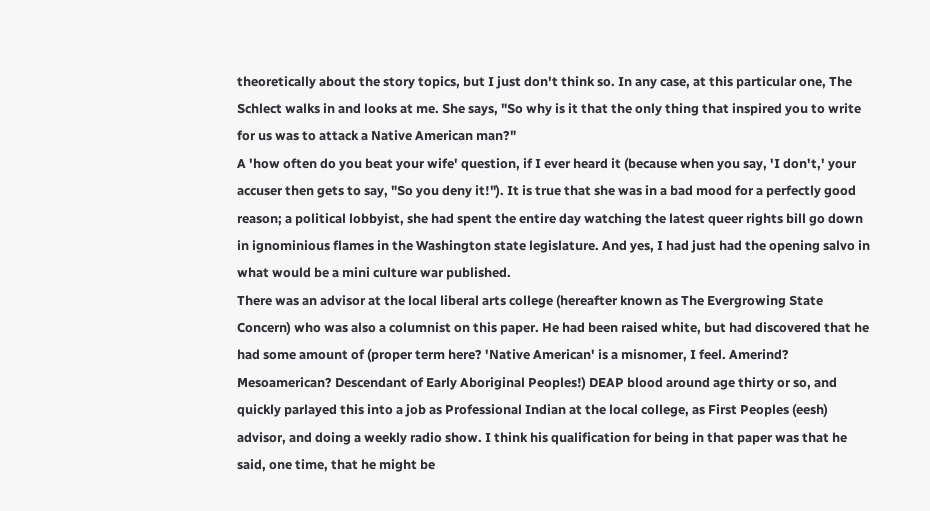theoretically about the story topics, but I just don't think so. In any case, at this particular one, The Schlect walks in and looks at me. She says, "So why is it that the only thing that inspired you to write for us was to attack a Native American man?"
A 'how often do you beat your wife' question, if I ever heard it (because when you say, 'I don't,' your accuser then gets to say, "So you deny it!"). It is true that she was in a bad mood for a perfectly good reason; a political lobbyist, she had spent the entire day watching the latest queer rights bill go down in ignominious flames in the Washington state legislature. And yes, I had just had the opening salvo in what would be a mini culture war published.
There was an advisor at the local liberal arts college (hereafter known as The Evergrowing State Concern) who was also a columnist on this paper. He had been raised white, but had discovered that he had some amount of (proper term here? 'Native American' is a misnomer, I feel. Amerind? Mesoamerican? Descendant of Early Aboriginal Peoples!) DEAP blood around age thirty or so, and quickly parlayed this into a job as Professional Indian at the local college, as First Peoples (eesh) advisor, and doing a weekly radio show. I think his qualification for being in that paper was that he said, one time, that he might be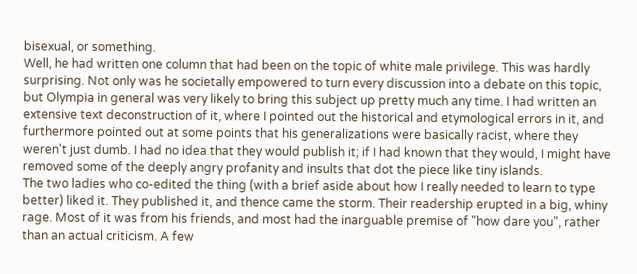bisexual, or something.
Well, he had written one column that had been on the topic of white male privilege. This was hardly surprising. Not only was he societally empowered to turn every discussion into a debate on this topic, but Olympia in general was very likely to bring this subject up pretty much any time. I had written an extensive text deconstruction of it, where I pointed out the historical and etymological errors in it, and furthermore pointed out at some points that his generalizations were basically racist, where they weren't just dumb. I had no idea that they would publish it; if I had known that they would, I might have removed some of the deeply angry profanity and insults that dot the piece like tiny islands.
The two ladies who co-edited the thing (with a brief aside about how I really needed to learn to type better) liked it. They published it, and thence came the storm. Their readership erupted in a big, whiny rage. Most of it was from his friends, and most had the inarguable premise of "how dare you", rather than an actual criticism. A few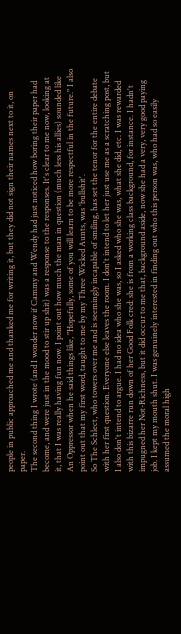people in public approached me and thanked me for writing it, but they did not sign their names next to it, on paper.
The second thing I wrote (and I wonder now if Cammy and Wendy had just noticed how boring their paper had become, and were just in the mood to stir up shit) was a response to the responses. It's clear to me now, looking at it, that I was really having fun now. I point out how much the man in question (much less his allies) sounded like An Oppressor when he said things like, "Hopefully, some of you will learn to be more respectful in the future." I also point out that my first word, taught to me by my Three Wicked Aunts, was 'bullshit'.
So The Schlect, who towers over me and is seemingly incapable of smiling, has set the tenor for the entire debate with her first question. Everyone else leaves the room. I don't intend to let her just use me as a scratching post, but I also don't intend to argue. I had no idea who she was, so I asked who she was, what she did, etc. I was rewarded with this bizarre run down of her Good Folk cred: she is from a working class background, for instance. I hadn't impugned her Not-Richness, but it did occur to me that, background aside, now she had a very, very good paying job. I kept my mouth shut. I was genuinely interested in finding out who this person was, who had so easily assumed the moral high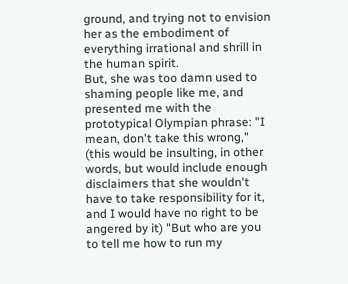ground, and trying not to envision her as the embodiment of everything irrational and shrill in the human spirit.
But, she was too damn used to shaming people like me, and presented me with the prototypical Olympian phrase: "I mean, don't take this wrong," (this would be insulting, in other words, but would include enough disclaimers that she wouldn't have to take responsibility for it, and I would have no right to be angered by it) "But who are you to tell me how to run my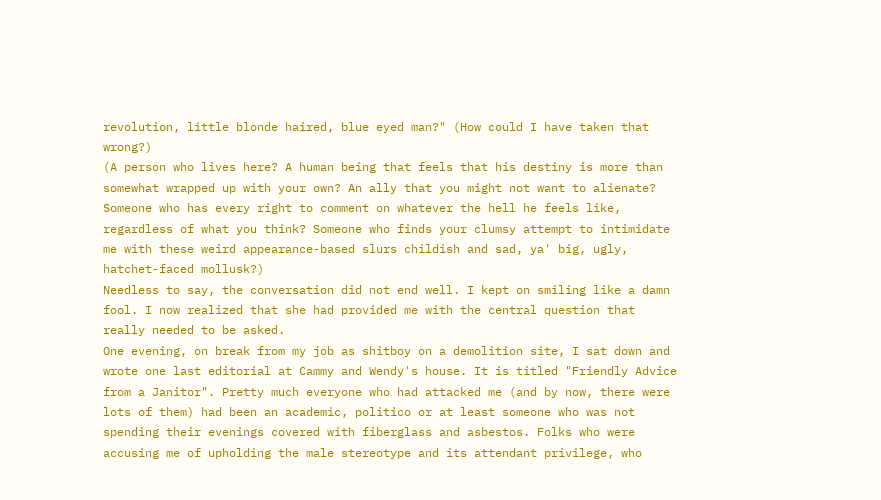revolution, little blonde haired, blue eyed man?" (How could I have taken that wrong?)
(A person who lives here? A human being that feels that his destiny is more than somewhat wrapped up with your own? An ally that you might not want to alienate? Someone who has every right to comment on whatever the hell he feels like, regardless of what you think? Someone who finds your clumsy attempt to intimidate me with these weird appearance-based slurs childish and sad, ya' big, ugly, hatchet-faced mollusk?)
Needless to say, the conversation did not end well. I kept on smiling like a damn fool. I now realized that she had provided me with the central question that really needed to be asked.
One evening, on break from my job as shitboy on a demolition site, I sat down and wrote one last editorial at Cammy and Wendy's house. It is titled "Friendly Advice from a Janitor". Pretty much everyone who had attacked me (and by now, there were lots of them) had been an academic, politico or at least someone who was not spending their evenings covered with fiberglass and asbestos. Folks who were accusing me of upholding the male stereotype and its attendant privilege, who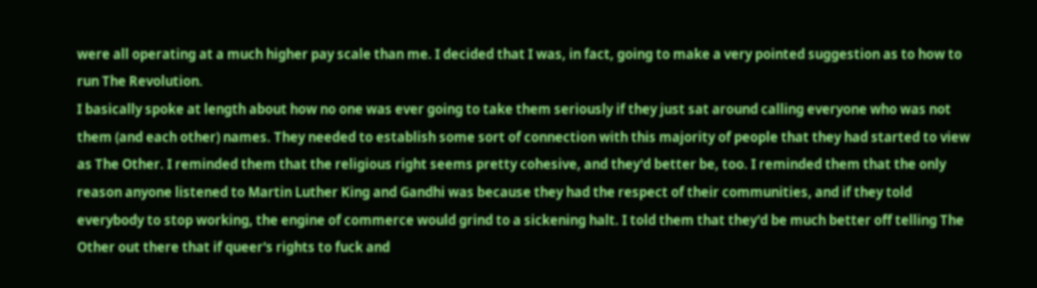were all operating at a much higher pay scale than me. I decided that I was, in fact, going to make a very pointed suggestion as to how to run The Revolution.
I basically spoke at length about how no one was ever going to take them seriously if they just sat around calling everyone who was not them (and each other) names. They needed to establish some sort of connection with this majority of people that they had started to view as The Other. I reminded them that the religious right seems pretty cohesive, and they'd better be, too. I reminded them that the only reason anyone listened to Martin Luther King and Gandhi was because they had the respect of their communities, and if they told everybody to stop working, the engine of commerce would grind to a sickening halt. I told them that they'd be much better off telling The Other out there that if queer's rights to fuck and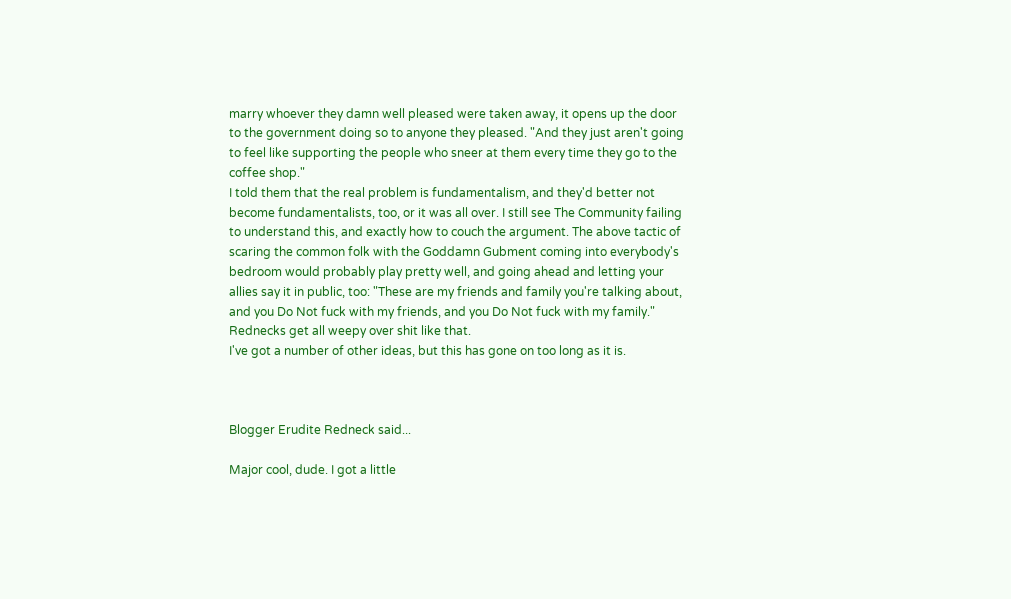marry whoever they damn well pleased were taken away, it opens up the door to the government doing so to anyone they pleased. "And they just aren't going to feel like supporting the people who sneer at them every time they go to the coffee shop."
I told them that the real problem is fundamentalism, and they'd better not become fundamentalists, too, or it was all over. I still see The Community failing to understand this, and exactly how to couch the argument. The above tactic of scaring the common folk with the Goddamn Gubment coming into everybody's bedroom would probably play pretty well, and going ahead and letting your allies say it in public, too: "These are my friends and family you're talking about, and you Do Not fuck with my friends, and you Do Not fuck with my family." Rednecks get all weepy over shit like that.
I've got a number of other ideas, but this has gone on too long as it is.



Blogger Erudite Redneck said...

Major cool, dude. I got a little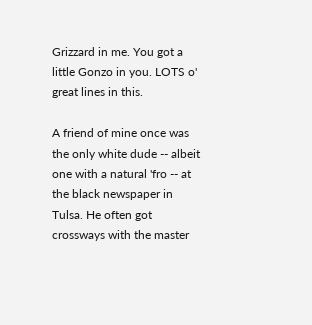Grizzard in me. You got a little Gonzo in you. LOTS o' great lines in this.

A friend of mine once was the only white dude -- albeit one with a natural 'fro -- at the black newspaper in Tulsa. He often got crossways with the master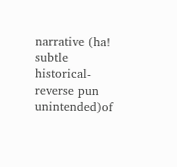narrative (ha! subtle historical-reverse pun unintended)of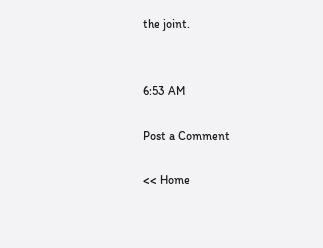the joint.


6:53 AM

Post a Comment

<< Home